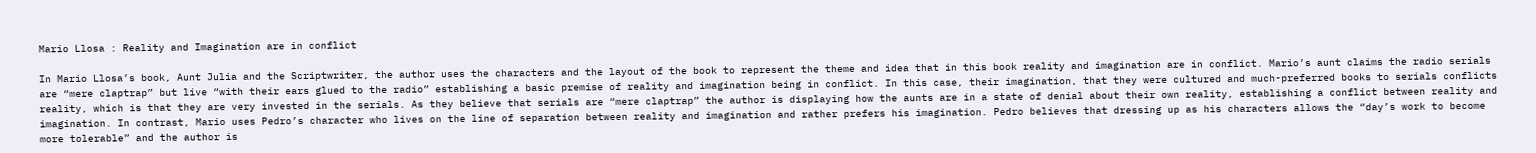Mario Llosa : Reality and Imagination are in conflict

In Mario Llosa’s book, Aunt Julia and the Scriptwriter, the author uses the characters and the layout of the book to represent the theme and idea that in this book reality and imagination are in conflict. Mario’s aunt claims the radio serials are “mere claptrap” but live “with their ears glued to the radio” establishing a basic premise of reality and imagination being in conflict. In this case, their imagination, that they were cultured and much-preferred books to serials conflicts reality, which is that they are very invested in the serials. As they believe that serials are “mere claptrap” the author is displaying how the aunts are in a state of denial about their own reality, establishing a conflict between reality and imagination. In contrast, Mario uses Pedro’s character who lives on the line of separation between reality and imagination and rather prefers his imagination. Pedro believes that dressing up as his characters allows the “day’s work to become more tolerable” and the author is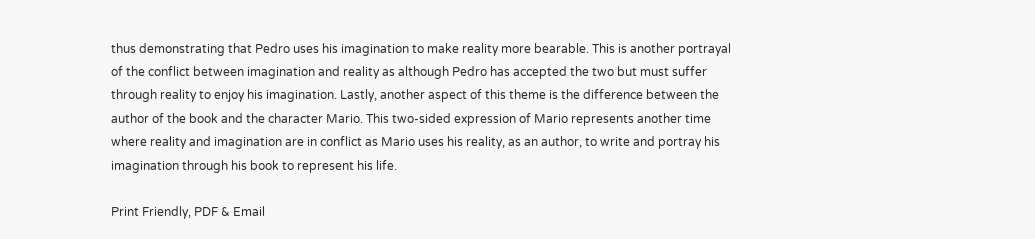thus demonstrating that Pedro uses his imagination to make reality more bearable. This is another portrayal of the conflict between imagination and reality as although Pedro has accepted the two but must suffer through reality to enjoy his imagination. Lastly, another aspect of this theme is the difference between the author of the book and the character Mario. This two-sided expression of Mario represents another time where reality and imagination are in conflict as Mario uses his reality, as an author, to write and portray his imagination through his book to represent his life.

Print Friendly, PDF & Email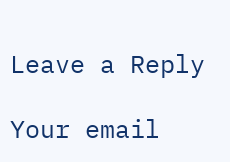Leave a Reply

Your email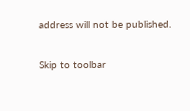address will not be published.

Skip to toolbar